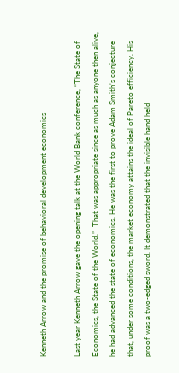Kenneth Arrow and the promise of behavioral development economics

Last year Kenneth Arrow gave the opening talk at the World Bank conference, “The State of Economics, the State of the World.”  That was appropriate since as much as anyone then alive, he had advanced the state of economics. He was the first to prove Adam Smith’s conjecture that, under some conditions, the market economy attains the ideal of Pareto efficiency. His proof was a two-edged sword. It demonstrated that the invisible hand held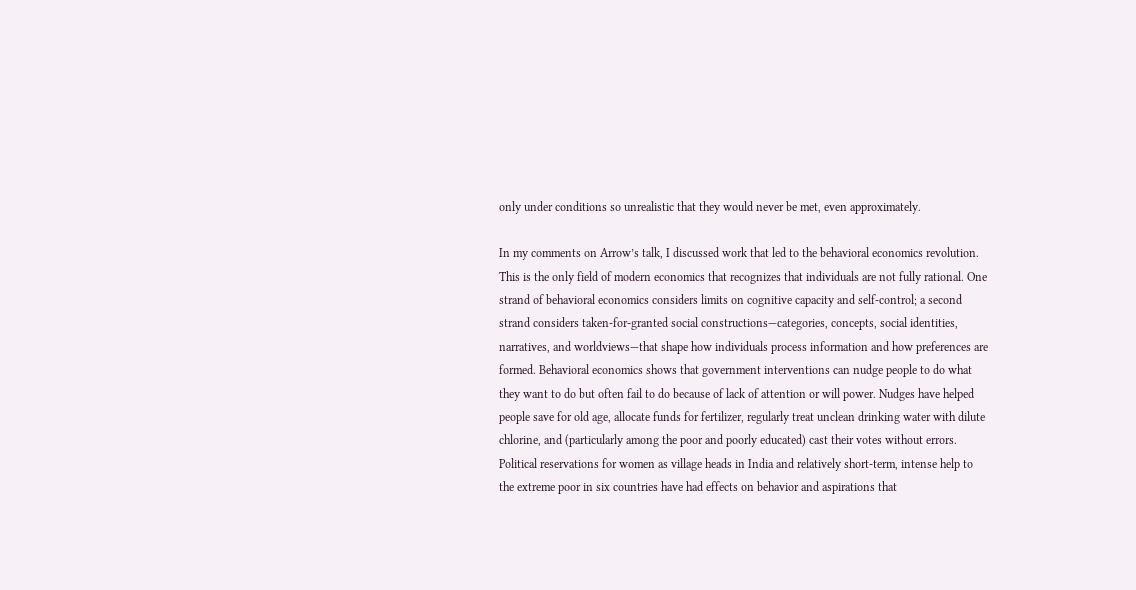only under conditions so unrealistic that they would never be met, even approximately.

In my comments on Arrow’s talk, I discussed work that led to the behavioral economics revolution. This is the only field of modern economics that recognizes that individuals are not fully rational. One strand of behavioral economics considers limits on cognitive capacity and self-control; a second strand considers taken-for-granted social constructions—categories, concepts, social identities, narratives, and worldviews—that shape how individuals process information and how preferences are formed. Behavioral economics shows that government interventions can nudge people to do what they want to do but often fail to do because of lack of attention or will power. Nudges have helped people save for old age, allocate funds for fertilizer, regularly treat unclean drinking water with dilute chlorine, and (particularly among the poor and poorly educated) cast their votes without errors. Political reservations for women as village heads in India and relatively short-term, intense help to the extreme poor in six countries have had effects on behavior and aspirations that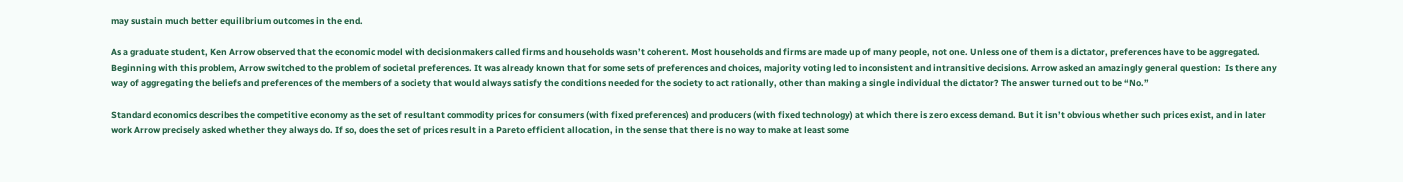may sustain much better equilibrium outcomes in the end.

As a graduate student, Ken Arrow observed that the economic model with decisionmakers called firms and households wasn’t coherent. Most households and firms are made up of many people, not one. Unless one of them is a dictator, preferences have to be aggregated. Beginning with this problem, Arrow switched to the problem of societal preferences. It was already known that for some sets of preferences and choices, majority voting led to inconsistent and intransitive decisions. Arrow asked an amazingly general question:  Is there any way of aggregating the beliefs and preferences of the members of a society that would always satisfy the conditions needed for the society to act rationally, other than making a single individual the dictator? The answer turned out to be “No.”

Standard economics describes the competitive economy as the set of resultant commodity prices for consumers (with fixed preferences) and producers (with fixed technology) at which there is zero excess demand. But it isn’t obvious whether such prices exist, and in later work Arrow precisely asked whether they always do. If so, does the set of prices result in a Pareto efficient allocation, in the sense that there is no way to make at least some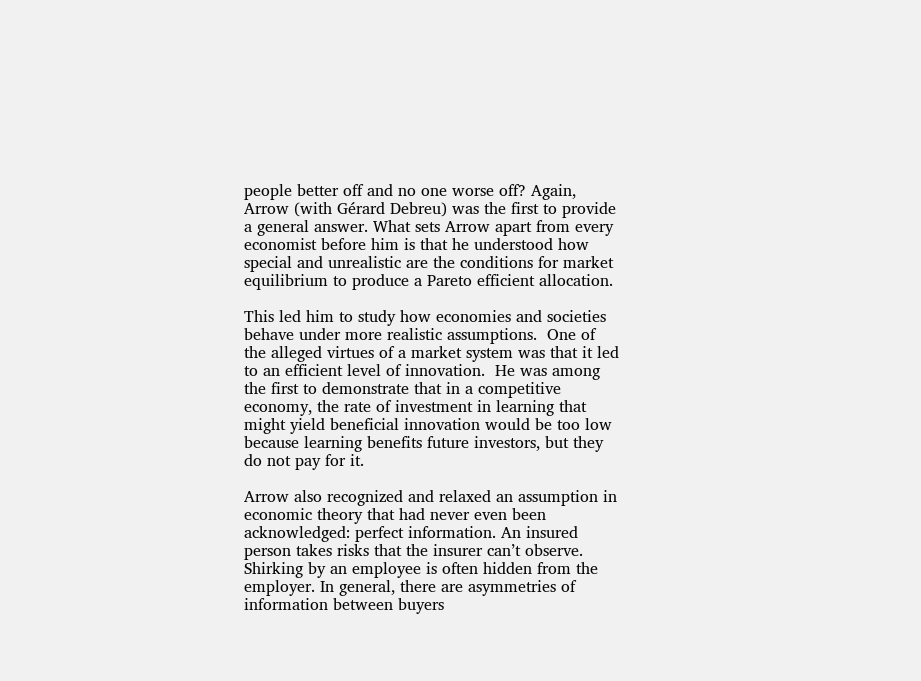people better off and no one worse off? Again, Arrow (with Gérard Debreu) was the first to provide a general answer. What sets Arrow apart from every economist before him is that he understood how special and unrealistic are the conditions for market equilibrium to produce a Pareto efficient allocation.

This led him to study how economies and societies behave under more realistic assumptions.  One of the alleged virtues of a market system was that it led to an efficient level of innovation.  He was among the first to demonstrate that in a competitive economy, the rate of investment in learning that might yield beneficial innovation would be too low because learning benefits future investors, but they do not pay for it.

Arrow also recognized and relaxed an assumption in economic theory that had never even been acknowledged: perfect information. An insured person takes risks that the insurer can’t observe.  Shirking by an employee is often hidden from the employer. In general, there are asymmetries of information between buyers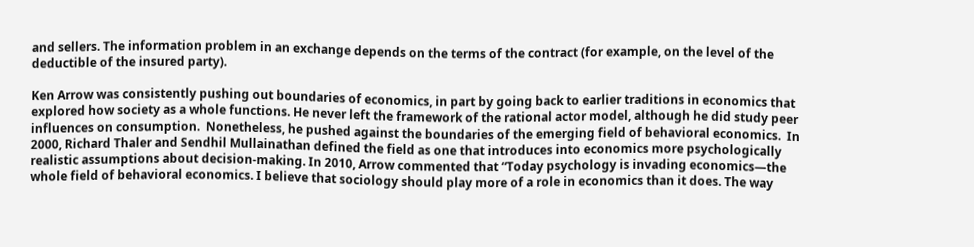and sellers. The information problem in an exchange depends on the terms of the contract (for example, on the level of the deductible of the insured party).

Ken Arrow was consistently pushing out boundaries of economics, in part by going back to earlier traditions in economics that explored how society as a whole functions. He never left the framework of the rational actor model, although he did study peer influences on consumption.  Nonetheless, he pushed against the boundaries of the emerging field of behavioral economics.  In 2000, Richard Thaler and Sendhil Mullainathan defined the field as one that introduces into economics more psychologically realistic assumptions about decision-making. In 2010, Arrow commented that “Today psychology is invading economics—the whole field of behavioral economics. I believe that sociology should play more of a role in economics than it does. The way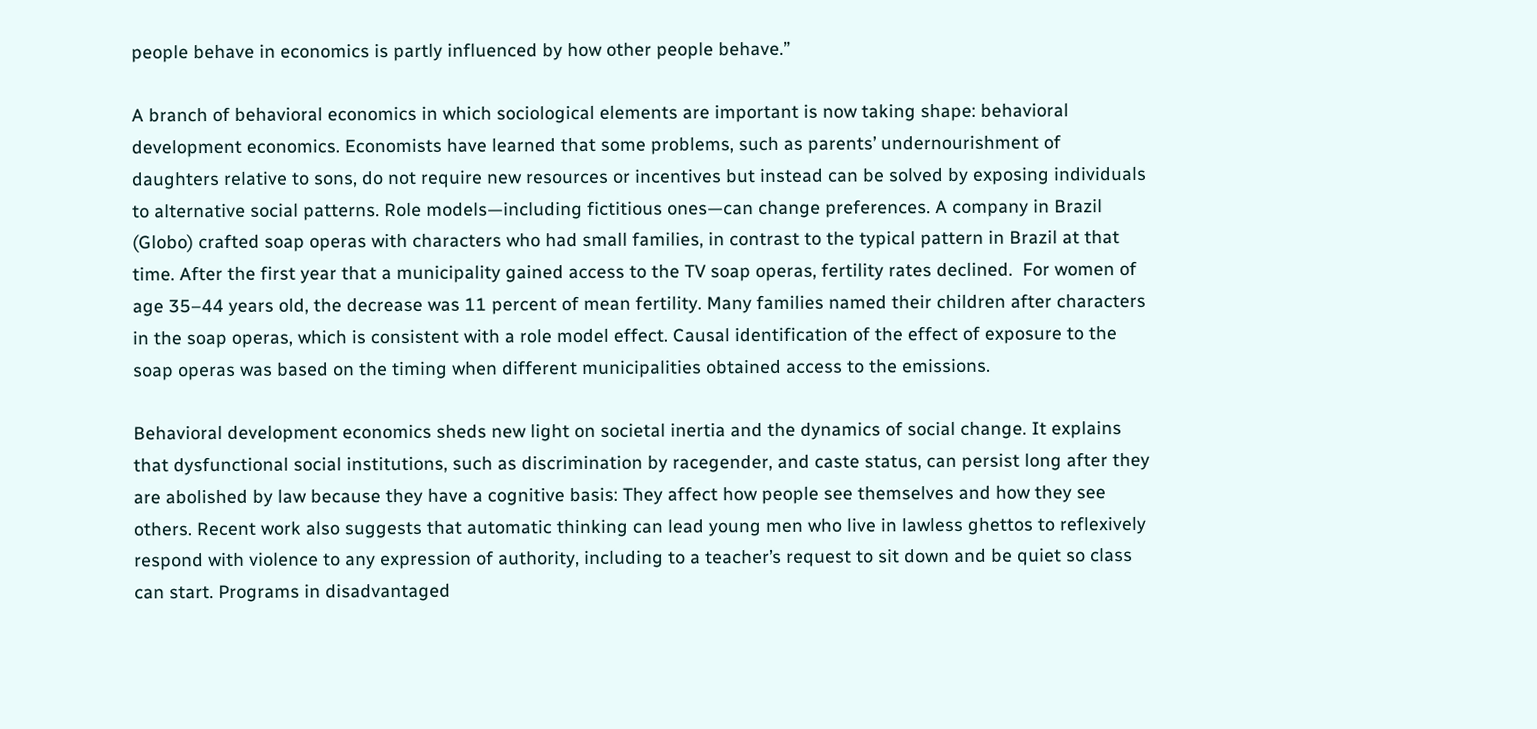people behave in economics is partly influenced by how other people behave.”

A branch of behavioral economics in which sociological elements are important is now taking shape: behavioral development economics. Economists have learned that some problems, such as parents’ undernourishment of daughters relative to sons, do not require new resources or incentives but instead can be solved by exposing individuals to alternative social patterns. Role models—including fictitious ones—can change preferences. A company in Brazil (Globo) crafted soap operas with characters who had small families, in contrast to the typical pattern in Brazil at that time. After the first year that a municipality gained access to the TV soap operas, fertility rates declined.  For women of age 35–44 years old, the decrease was 11 percent of mean fertility. Many families named their children after characters in the soap operas, which is consistent with a role model effect. Causal identification of the effect of exposure to the soap operas was based on the timing when different municipalities obtained access to the emissions.

Behavioral development economics sheds new light on societal inertia and the dynamics of social change. It explains that dysfunctional social institutions, such as discrimination by racegender, and caste status, can persist long after they are abolished by law because they have a cognitive basis: They affect how people see themselves and how they see others. Recent work also suggests that automatic thinking can lead young men who live in lawless ghettos to reflexively respond with violence to any expression of authority, including to a teacher’s request to sit down and be quiet so class can start. Programs in disadvantaged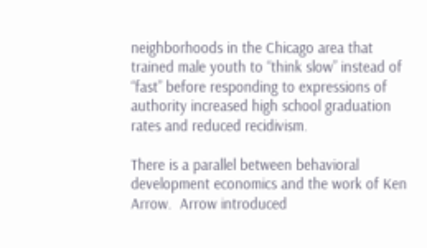neighborhoods in the Chicago area that trained male youth to “think slow” instead of “fast” before responding to expressions of authority increased high school graduation rates and reduced recidivism.

There is a parallel between behavioral development economics and the work of Ken Arrow.  Arrow introduced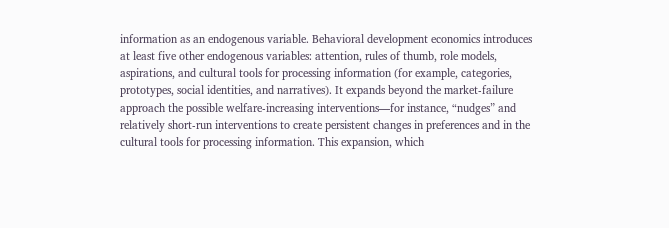information as an endogenous variable. Behavioral development economics introduces at least five other endogenous variables: attention, rules of thumb, role models, aspirations, and cultural tools for processing information (for example, categories, prototypes, social identities, and narratives). It expands beyond the market-failure approach the possible welfare-increasing interventions—for instance, “nudges” and relatively short-run interventions to create persistent changes in preferences and in the cultural tools for processing information. This expansion, which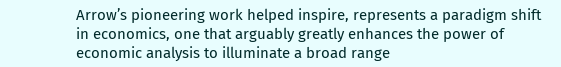Arrow’s pioneering work helped inspire, represents a paradigm shift in economics, one that arguably greatly enhances the power of economic analysis to illuminate a broad range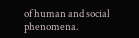of human and social phenomena.